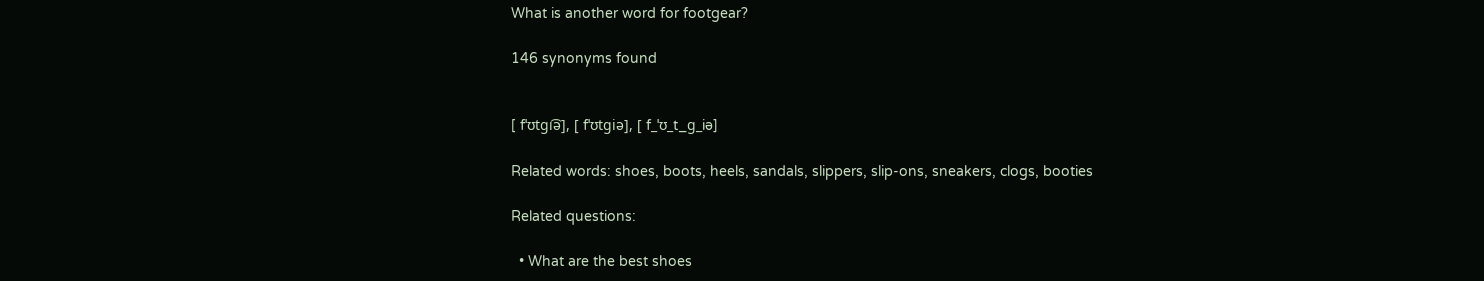What is another word for footgear?

146 synonyms found


[ fˈʊtɡi͡ə], [ fˈʊtɡiə], [ f_ˈʊ_t_ɡ_iə]

Related words: shoes, boots, heels, sandals, slippers, slip-ons, sneakers, clogs, booties

Related questions:

  • What are the best shoes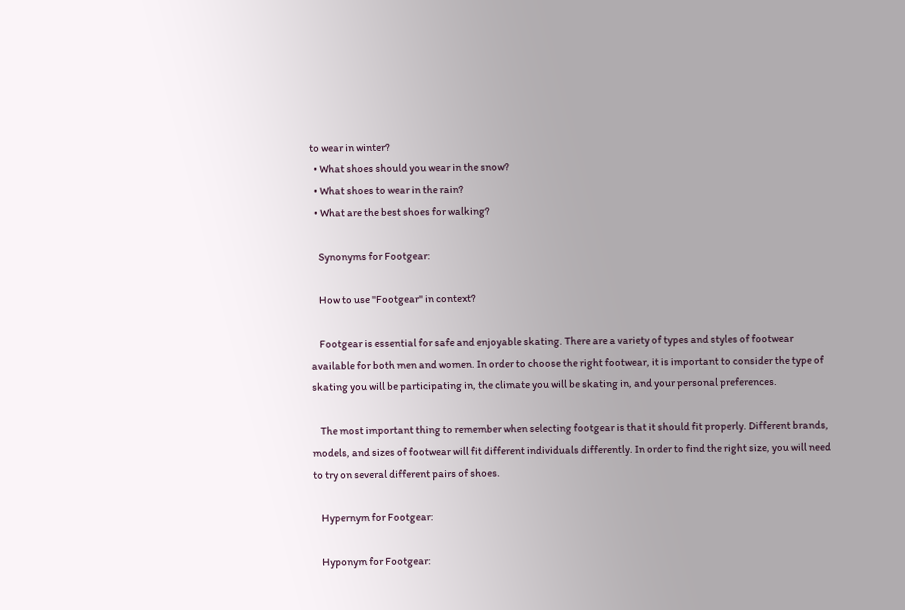to wear in winter?
  • What shoes should you wear in the snow?
  • What shoes to wear in the rain?
  • What are the best shoes for walking?

    Synonyms for Footgear:

    How to use "Footgear" in context?

    Footgear is essential for safe and enjoyable skating. There are a variety of types and styles of footwear available for both men and women. In order to choose the right footwear, it is important to consider the type of skating you will be participating in, the climate you will be skating in, and your personal preferences.

    The most important thing to remember when selecting footgear is that it should fit properly. Different brands, models, and sizes of footwear will fit different individuals differently. In order to find the right size, you will need to try on several different pairs of shoes.

    Hypernym for Footgear:

    Hyponym for Footgear: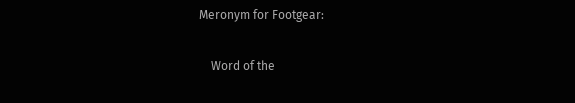Meronym for Footgear:

    Word of the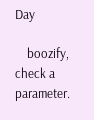Day

    boozify, check a parameter.